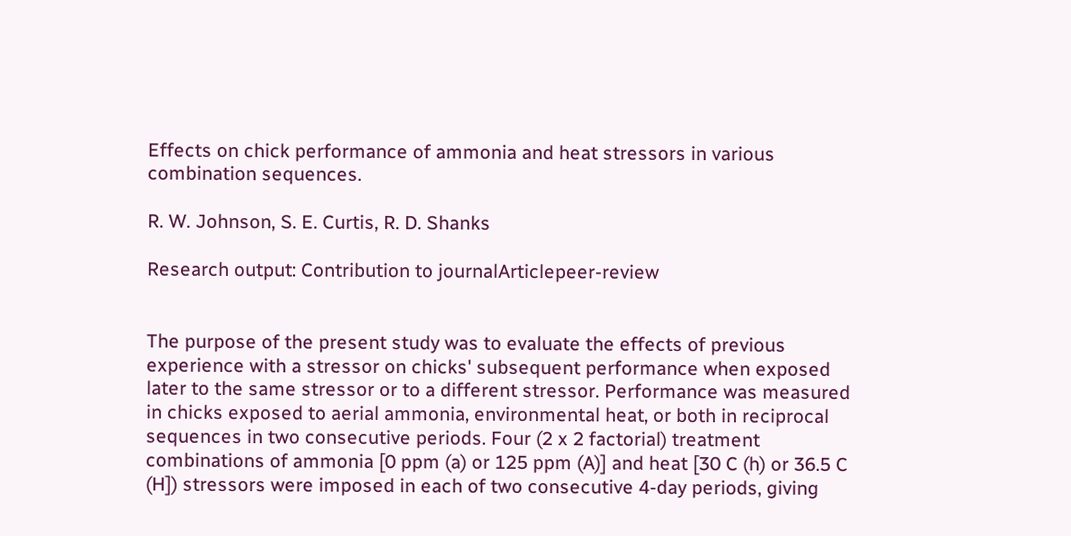Effects on chick performance of ammonia and heat stressors in various combination sequences.

R. W. Johnson, S. E. Curtis, R. D. Shanks

Research output: Contribution to journalArticlepeer-review


The purpose of the present study was to evaluate the effects of previous experience with a stressor on chicks' subsequent performance when exposed later to the same stressor or to a different stressor. Performance was measured in chicks exposed to aerial ammonia, environmental heat, or both in reciprocal sequences in two consecutive periods. Four (2 x 2 factorial) treatment combinations of ammonia [0 ppm (a) or 125 ppm (A)] and heat [30 C (h) or 36.5 C (H]) stressors were imposed in each of two consecutive 4-day periods, giving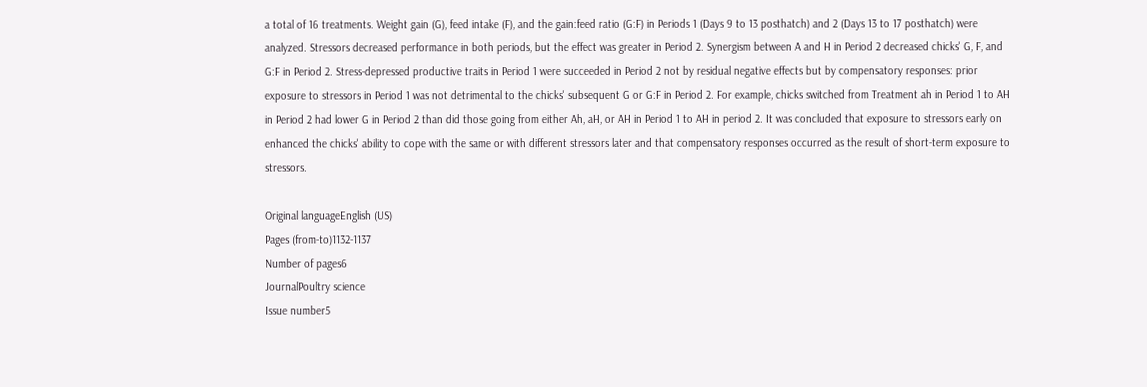a total of 16 treatments. Weight gain (G), feed intake (F), and the gain:feed ratio (G:F) in Periods 1 (Days 9 to 13 posthatch) and 2 (Days 13 to 17 posthatch) were analyzed. Stressors decreased performance in both periods, but the effect was greater in Period 2. Synergism between A and H in Period 2 decreased chicks' G, F, and G:F in Period 2. Stress-depressed productive traits in Period 1 were succeeded in Period 2 not by residual negative effects but by compensatory responses: prior exposure to stressors in Period 1 was not detrimental to the chicks' subsequent G or G:F in Period 2. For example, chicks switched from Treatment ah in Period 1 to AH in Period 2 had lower G in Period 2 than did those going from either Ah, aH, or AH in Period 1 to AH in period 2. It was concluded that exposure to stressors early on enhanced the chicks' ability to cope with the same or with different stressors later and that compensatory responses occurred as the result of short-term exposure to stressors.

Original languageEnglish (US)
Pages (from-to)1132-1137
Number of pages6
JournalPoultry science
Issue number5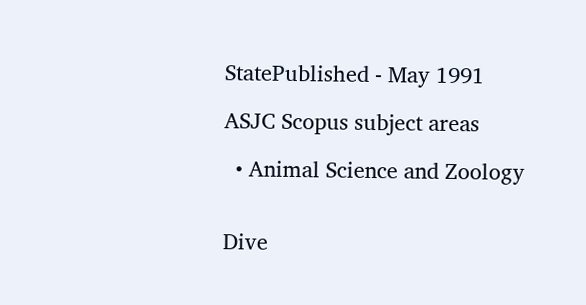StatePublished - May 1991

ASJC Scopus subject areas

  • Animal Science and Zoology


Dive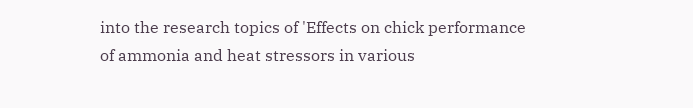into the research topics of 'Effects on chick performance of ammonia and heat stressors in various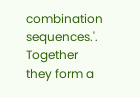combination sequences.'. Together they form a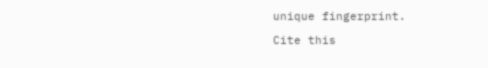unique fingerprint.

Cite this